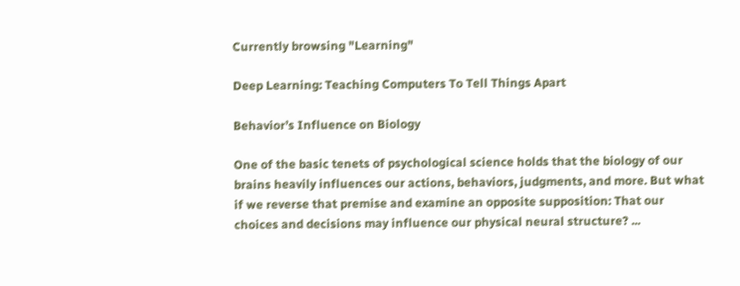Currently browsing "Learning"

Deep Learning: Teaching Computers To Tell Things Apart

Behavior’s Influence on Biology

One of the basic tenets of psychological science holds that the biology of our brains heavily influences our actions, behaviors, judgments, and more. But what if we reverse that premise and examine an opposite supposition: That our choices and decisions may influence our physical neural structure? ...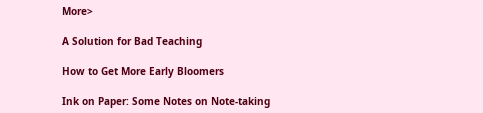More>

A Solution for Bad Teaching

How to Get More Early Bloomers

Ink on Paper: Some Notes on Note-taking